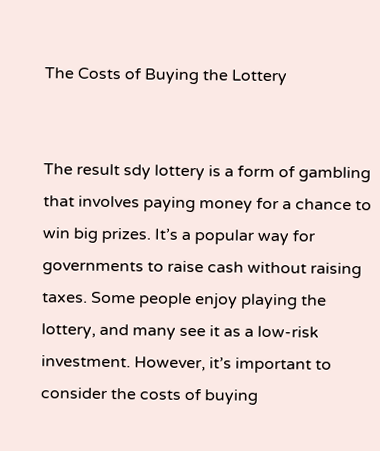The Costs of Buying the Lottery


The result sdy lottery is a form of gambling that involves paying money for a chance to win big prizes. It’s a popular way for governments to raise cash without raising taxes. Some people enjoy playing the lottery, and many see it as a low-risk investment. However, it’s important to consider the costs of buying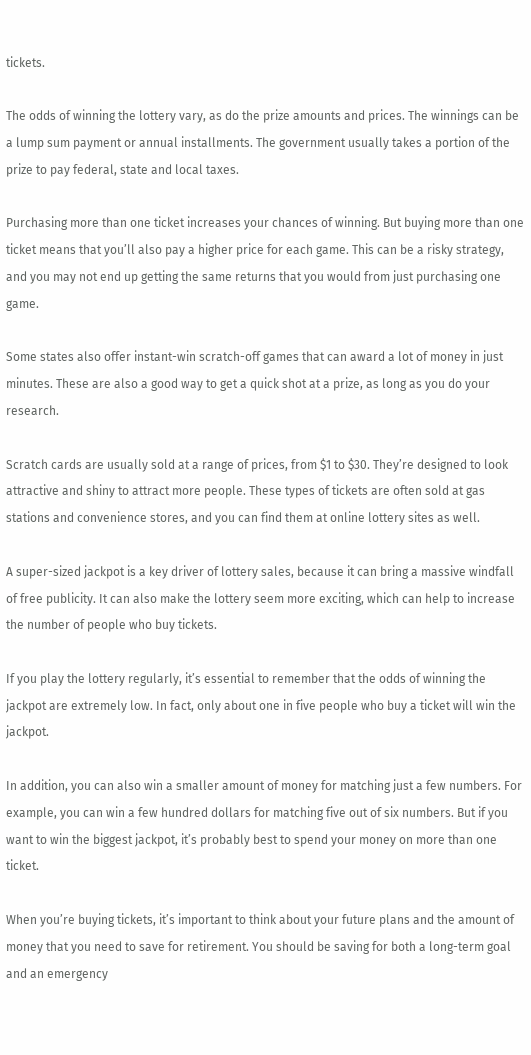tickets.

The odds of winning the lottery vary, as do the prize amounts and prices. The winnings can be a lump sum payment or annual installments. The government usually takes a portion of the prize to pay federal, state and local taxes.

Purchasing more than one ticket increases your chances of winning. But buying more than one ticket means that you’ll also pay a higher price for each game. This can be a risky strategy, and you may not end up getting the same returns that you would from just purchasing one game.

Some states also offer instant-win scratch-off games that can award a lot of money in just minutes. These are also a good way to get a quick shot at a prize, as long as you do your research.

Scratch cards are usually sold at a range of prices, from $1 to $30. They’re designed to look attractive and shiny to attract more people. These types of tickets are often sold at gas stations and convenience stores, and you can find them at online lottery sites as well.

A super-sized jackpot is a key driver of lottery sales, because it can bring a massive windfall of free publicity. It can also make the lottery seem more exciting, which can help to increase the number of people who buy tickets.

If you play the lottery regularly, it’s essential to remember that the odds of winning the jackpot are extremely low. In fact, only about one in five people who buy a ticket will win the jackpot.

In addition, you can also win a smaller amount of money for matching just a few numbers. For example, you can win a few hundred dollars for matching five out of six numbers. But if you want to win the biggest jackpot, it’s probably best to spend your money on more than one ticket.

When you’re buying tickets, it’s important to think about your future plans and the amount of money that you need to save for retirement. You should be saving for both a long-term goal and an emergency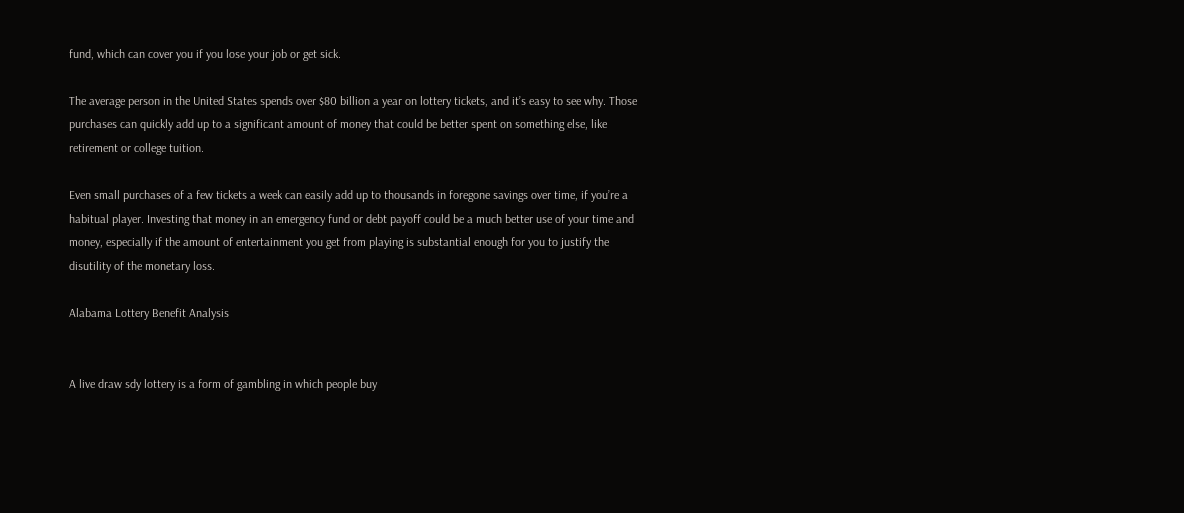fund, which can cover you if you lose your job or get sick.

The average person in the United States spends over $80 billion a year on lottery tickets, and it’s easy to see why. Those purchases can quickly add up to a significant amount of money that could be better spent on something else, like retirement or college tuition.

Even small purchases of a few tickets a week can easily add up to thousands in foregone savings over time, if you’re a habitual player. Investing that money in an emergency fund or debt payoff could be a much better use of your time and money, especially if the amount of entertainment you get from playing is substantial enough for you to justify the disutility of the monetary loss.

Alabama Lottery Benefit Analysis


A live draw sdy lottery is a form of gambling in which people buy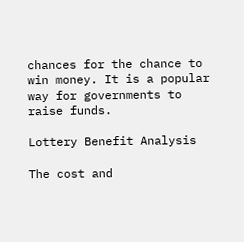chances for the chance to win money. It is a popular way for governments to raise funds.

Lottery Benefit Analysis

The cost and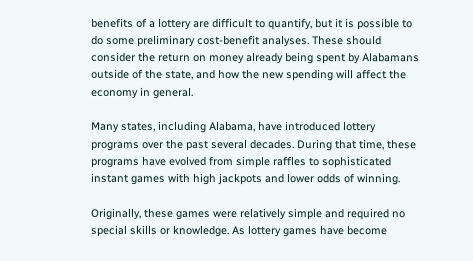benefits of a lottery are difficult to quantify, but it is possible to do some preliminary cost-benefit analyses. These should consider the return on money already being spent by Alabamans outside of the state, and how the new spending will affect the economy in general.

Many states, including Alabama, have introduced lottery programs over the past several decades. During that time, these programs have evolved from simple raffles to sophisticated instant games with high jackpots and lower odds of winning.

Originally, these games were relatively simple and required no special skills or knowledge. As lottery games have become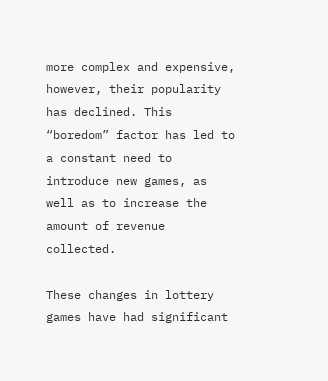more complex and expensive, however, their popularity has declined. This “boredom” factor has led to a constant need to introduce new games, as well as to increase the amount of revenue collected.

These changes in lottery games have had significant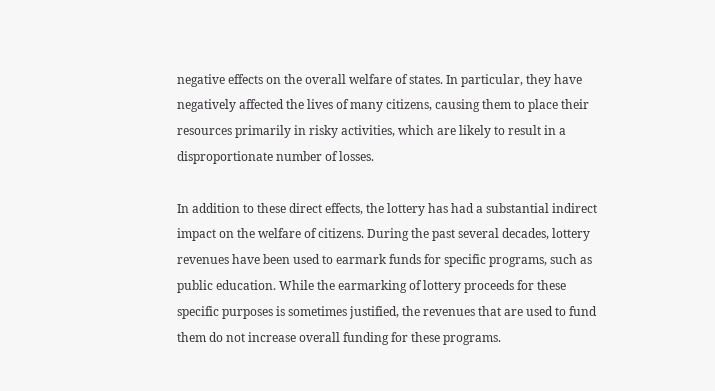negative effects on the overall welfare of states. In particular, they have negatively affected the lives of many citizens, causing them to place their resources primarily in risky activities, which are likely to result in a disproportionate number of losses.

In addition to these direct effects, the lottery has had a substantial indirect impact on the welfare of citizens. During the past several decades, lottery revenues have been used to earmark funds for specific programs, such as public education. While the earmarking of lottery proceeds for these specific purposes is sometimes justified, the revenues that are used to fund them do not increase overall funding for these programs.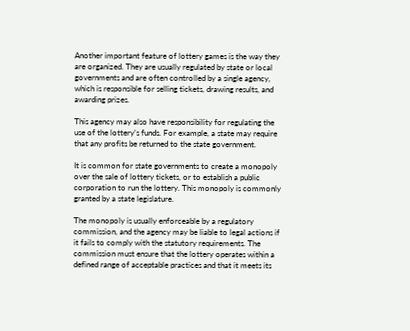Another important feature of lottery games is the way they are organized. They are usually regulated by state or local governments and are often controlled by a single agency, which is responsible for selling tickets, drawing results, and awarding prizes.

This agency may also have responsibility for regulating the use of the lottery’s funds. For example, a state may require that any profits be returned to the state government.

It is common for state governments to create a monopoly over the sale of lottery tickets, or to establish a public corporation to run the lottery. This monopoly is commonly granted by a state legislature.

The monopoly is usually enforceable by a regulatory commission, and the agency may be liable to legal actions if it fails to comply with the statutory requirements. The commission must ensure that the lottery operates within a defined range of acceptable practices and that it meets its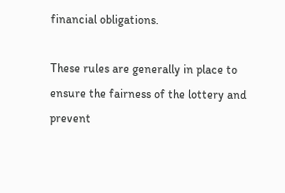financial obligations.

These rules are generally in place to ensure the fairness of the lottery and prevent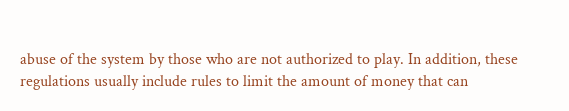abuse of the system by those who are not authorized to play. In addition, these regulations usually include rules to limit the amount of money that can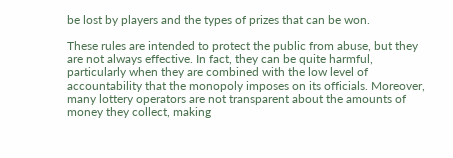be lost by players and the types of prizes that can be won.

These rules are intended to protect the public from abuse, but they are not always effective. In fact, they can be quite harmful, particularly when they are combined with the low level of accountability that the monopoly imposes on its officials. Moreover, many lottery operators are not transparent about the amounts of money they collect, making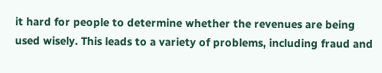it hard for people to determine whether the revenues are being used wisely. This leads to a variety of problems, including fraud and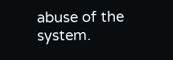abuse of the system.